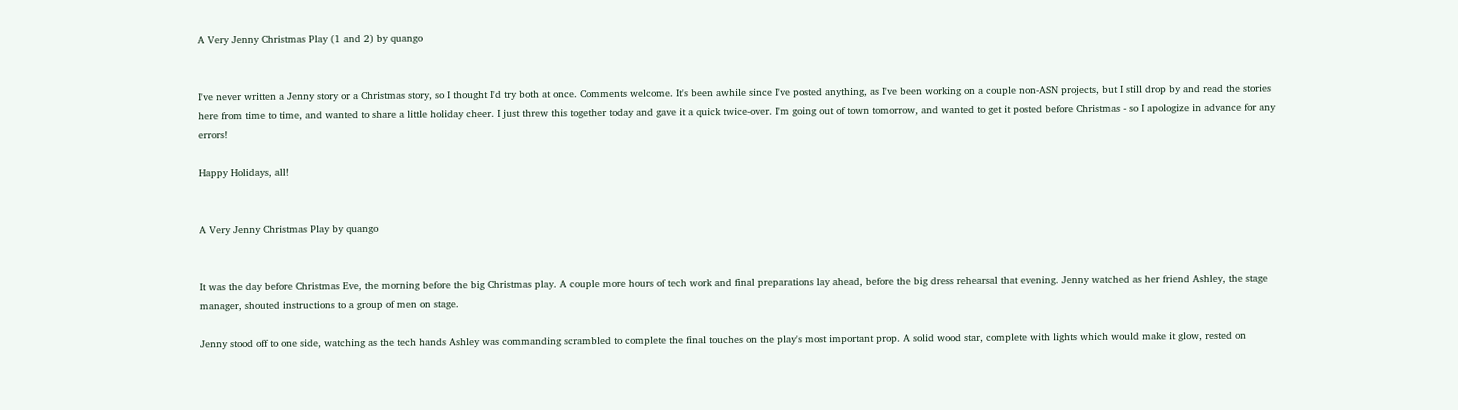A Very Jenny Christmas Play (1 and 2) by quango


I've never written a Jenny story or a Christmas story, so I thought I'd try both at once. Comments welcome. It's been awhile since I've posted anything, as I've been working on a couple non-ASN projects, but I still drop by and read the stories here from time to time, and wanted to share a little holiday cheer. I just threw this together today and gave it a quick twice-over. I'm going out of town tomorrow, and wanted to get it posted before Christmas - so I apologize in advance for any errors!

Happy Holidays, all!


A Very Jenny Christmas Play by quango


It was the day before Christmas Eve, the morning before the big Christmas play. A couple more hours of tech work and final preparations lay ahead, before the big dress rehearsal that evening. Jenny watched as her friend Ashley, the stage manager, shouted instructions to a group of men on stage.

Jenny stood off to one side, watching as the tech hands Ashley was commanding scrambled to complete the final touches on the play's most important prop. A solid wood star, complete with lights which would make it glow, rested on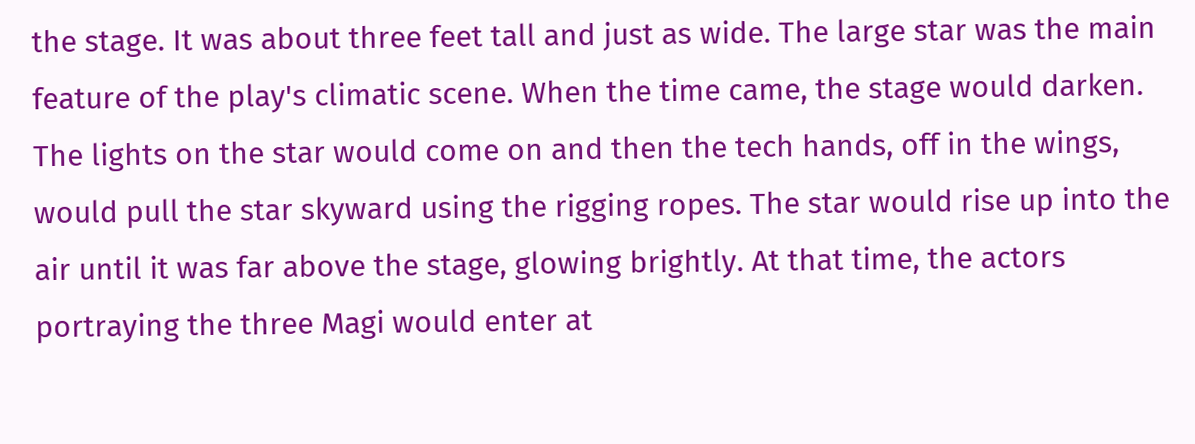the stage. It was about three feet tall and just as wide. The large star was the main feature of the play's climatic scene. When the time came, the stage would darken. The lights on the star would come on and then the tech hands, off in the wings, would pull the star skyward using the rigging ropes. The star would rise up into the air until it was far above the stage, glowing brightly. At that time, the actors portraying the three Magi would enter at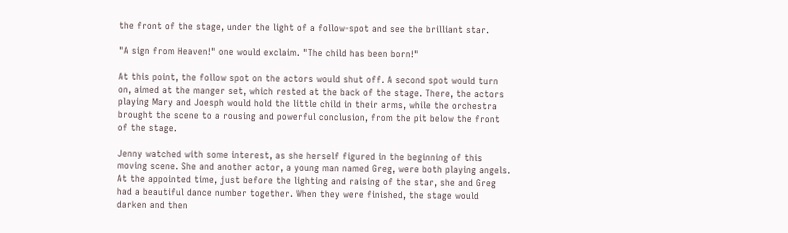the front of the stage, under the light of a follow-spot and see the brilliant star.

"A sign from Heaven!" one would exclaim. "The child has been born!"

At this point, the follow spot on the actors would shut off. A second spot would turn on, aimed at the manger set, which rested at the back of the stage. There, the actors playing Mary and Joesph would hold the little child in their arms, while the orchestra brought the scene to a rousing and powerful conclusion, from the pit below the front of the stage.

Jenny watched with some interest, as she herself figured in the beginning of this moving scene. She and another actor, a young man named Greg, were both playing angels. At the appointed time, just before the lighting and raising of the star, she and Greg had a beautiful dance number together. When they were finished, the stage would darken and then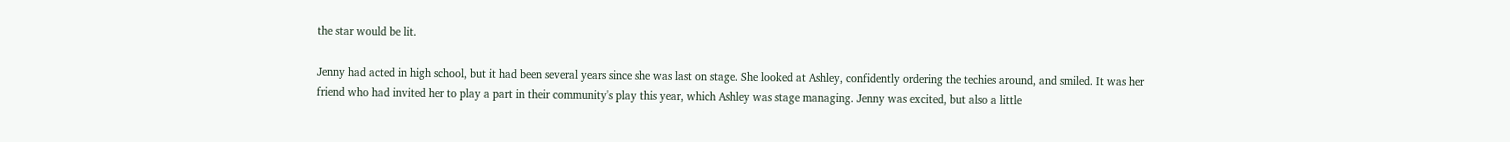the star would be lit.

Jenny had acted in high school, but it had been several years since she was last on stage. She looked at Ashley, confidently ordering the techies around, and smiled. It was her friend who had invited her to play a part in their community's play this year, which Ashley was stage managing. Jenny was excited, but also a little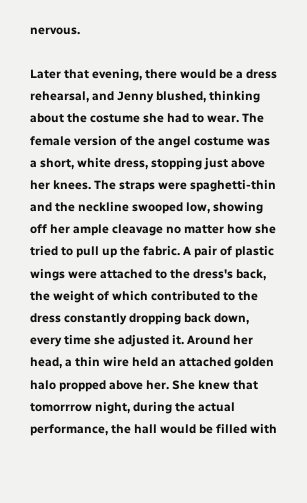nervous.

Later that evening, there would be a dress rehearsal, and Jenny blushed, thinking about the costume she had to wear. The female version of the angel costume was a short, white dress, stopping just above her knees. The straps were spaghetti-thin and the neckline swooped low, showing off her ample cleavage no matter how she tried to pull up the fabric. A pair of plastic wings were attached to the dress's back, the weight of which contributed to the dress constantly dropping back down, every time she adjusted it. Around her head, a thin wire held an attached golden halo propped above her. She knew that tomorrrow night, during the actual performance, the hall would be filled with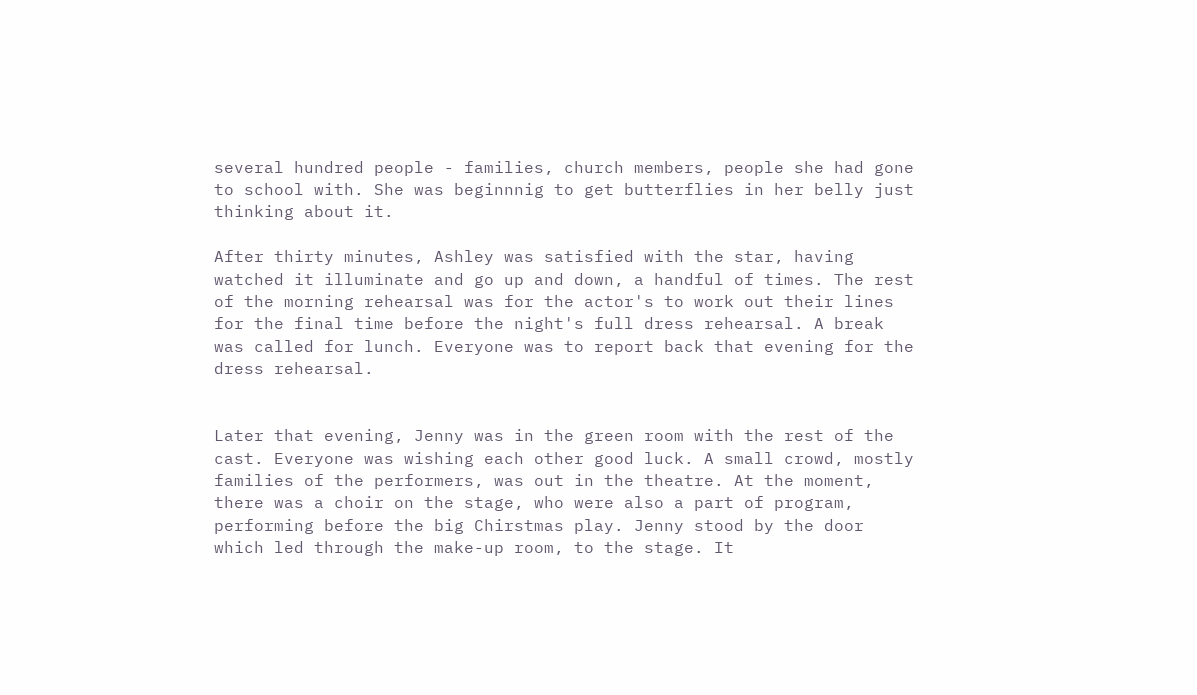several hundred people - families, church members, people she had gone to school with. She was beginnnig to get butterflies in her belly just thinking about it.

After thirty minutes, Ashley was satisfied with the star, having watched it illuminate and go up and down, a handful of times. The rest of the morning rehearsal was for the actor's to work out their lines for the final time before the night's full dress rehearsal. A break was called for lunch. Everyone was to report back that evening for the dress rehearsal.


Later that evening, Jenny was in the green room with the rest of the cast. Everyone was wishing each other good luck. A small crowd, mostly families of the performers, was out in the theatre. At the moment, there was a choir on the stage, who were also a part of program, performing before the big Chirstmas play. Jenny stood by the door which led through the make-up room, to the stage. It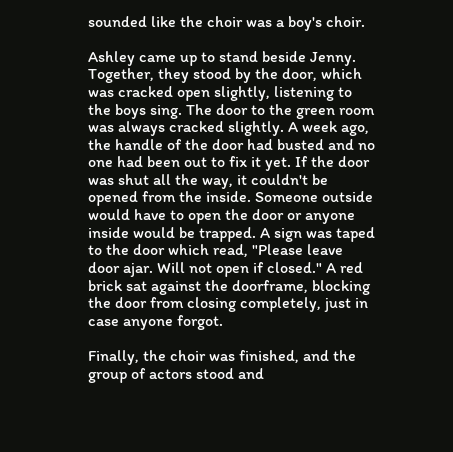sounded like the choir was a boy's choir.

Ashley came up to stand beside Jenny. Together, they stood by the door, which was cracked open slightly, listening to the boys sing. The door to the green room was always cracked slightly. A week ago, the handle of the door had busted and no one had been out to fix it yet. If the door was shut all the way, it couldn't be opened from the inside. Someone outside would have to open the door or anyone inside would be trapped. A sign was taped to the door which read, "Please leave door ajar. Will not open if closed." A red brick sat against the doorframe, blocking the door from closing completely, just in case anyone forgot.

Finally, the choir was finished, and the group of actors stood and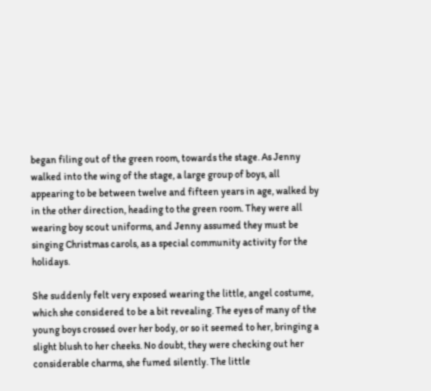began filing out of the green room, towards the stage. As Jenny walked into the wing of the stage, a large group of boys, all appearing to be between twelve and fifteen years in age, walked by in the other direction, heading to the green room. They were all wearing boy scout uniforms, and Jenny assumed they must be singing Christmas carols, as a special community activity for the holidays.

She suddenly felt very exposed wearing the little, angel costume, which she considered to be a bit revealing. The eyes of many of the young boys crossed over her body, or so it seemed to her, bringing a slight blush to her cheeks. No doubt, they were checking out her considerable charms, she fumed silently. The little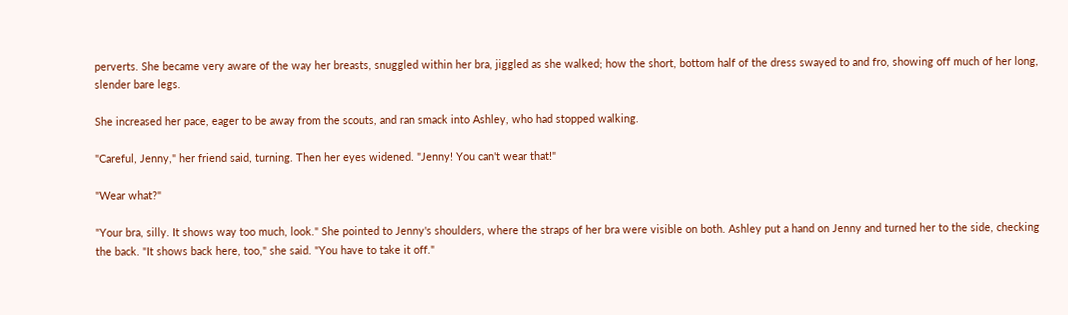perverts. She became very aware of the way her breasts, snuggled within her bra, jiggled as she walked; how the short, bottom half of the dress swayed to and fro, showing off much of her long, slender bare legs.

She increased her pace, eager to be away from the scouts, and ran smack into Ashley, who had stopped walking.

"Careful, Jenny," her friend said, turning. Then her eyes widened. "Jenny! You can't wear that!"

"Wear what?"

"Your bra, silly. It shows way too much, look." She pointed to Jenny's shoulders, where the straps of her bra were visible on both. Ashley put a hand on Jenny and turned her to the side, checking the back. "It shows back here, too," she said. "You have to take it off."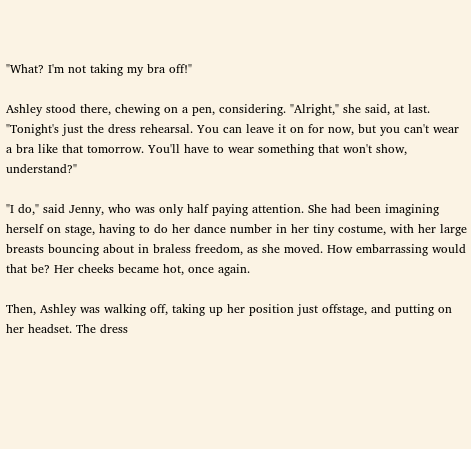"What? I'm not taking my bra off!"

Ashley stood there, chewing on a pen, considering. "Alright," she said, at last. "Tonight's just the dress rehearsal. You can leave it on for now, but you can't wear a bra like that tomorrow. You'll have to wear something that won't show, understand?"

"I do," said Jenny, who was only half paying attention. She had been imagining herself on stage, having to do her dance number in her tiny costume, with her large breasts bouncing about in braless freedom, as she moved. How embarrassing would that be? Her cheeks became hot, once again.

Then, Ashley was walking off, taking up her position just offstage, and putting on her headset. The dress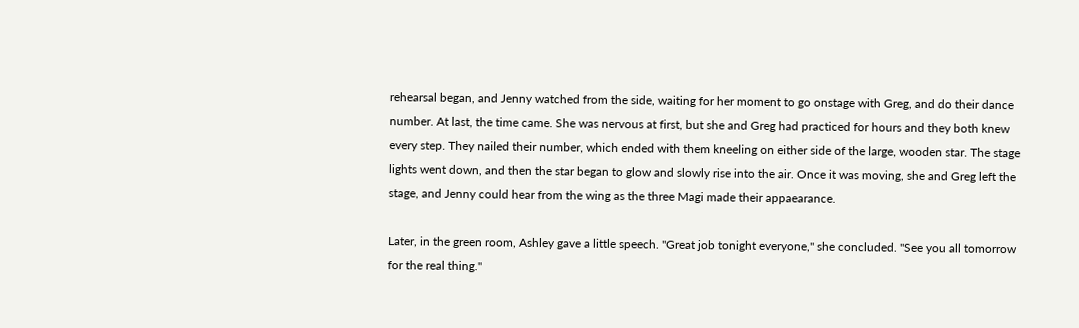rehearsal began, and Jenny watched from the side, waiting for her moment to go onstage with Greg, and do their dance number. At last, the time came. She was nervous at first, but she and Greg had practiced for hours and they both knew every step. They nailed their number, which ended with them kneeling on either side of the large, wooden star. The stage lights went down, and then the star began to glow and slowly rise into the air. Once it was moving, she and Greg left the stage, and Jenny could hear from the wing as the three Magi made their appaearance.

Later, in the green room, Ashley gave a little speech. "Great job tonight everyone," she concluded. "See you all tomorrow for the real thing."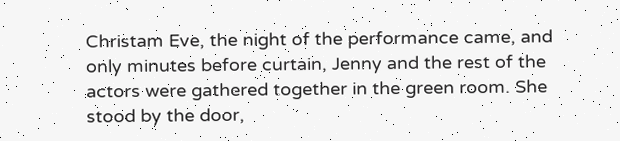Christam Eve, the night of the performance came, and only minutes before curtain, Jenny and the rest of the actors were gathered together in the green room. She stood by the door,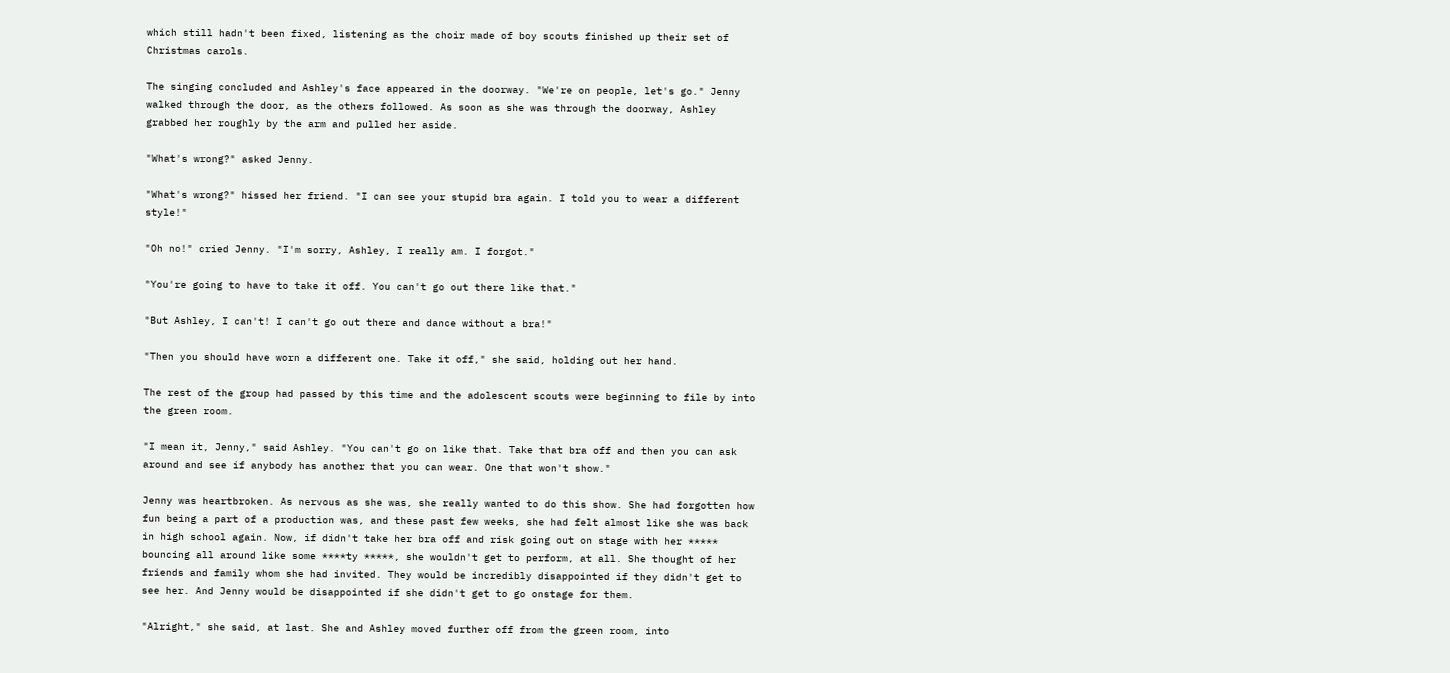which still hadn't been fixed, listening as the choir made of boy scouts finished up their set of Christmas carols.

The singing concluded and Ashley's face appeared in the doorway. "We're on people, let's go." Jenny walked through the door, as the others followed. As soon as she was through the doorway, Ashley grabbed her roughly by the arm and pulled her aside.

"What's wrong?" asked Jenny.

"What's wrong?" hissed her friend. "I can see your stupid bra again. I told you to wear a different style!"

"Oh no!" cried Jenny. "I'm sorry, Ashley, I really am. I forgot."

"You're going to have to take it off. You can't go out there like that."

"But Ashley, I can't! I can't go out there and dance without a bra!"

"Then you should have worn a different one. Take it off," she said, holding out her hand.

The rest of the group had passed by this time and the adolescent scouts were beginning to file by into the green room.

"I mean it, Jenny," said Ashley. "You can't go on like that. Take that bra off and then you can ask around and see if anybody has another that you can wear. One that won't show."

Jenny was heartbroken. As nervous as she was, she really wanted to do this show. She had forgotten how fun being a part of a production was, and these past few weeks, she had felt almost like she was back in high school again. Now, if didn't take her bra off and risk going out on stage with her ***** bouncing all around like some ****ty *****, she wouldn't get to perform, at all. She thought of her friends and family whom she had invited. They would be incredibly disappointed if they didn't get to see her. And Jenny would be disappointed if she didn't get to go onstage for them.

"Alright," she said, at last. She and Ashley moved further off from the green room, into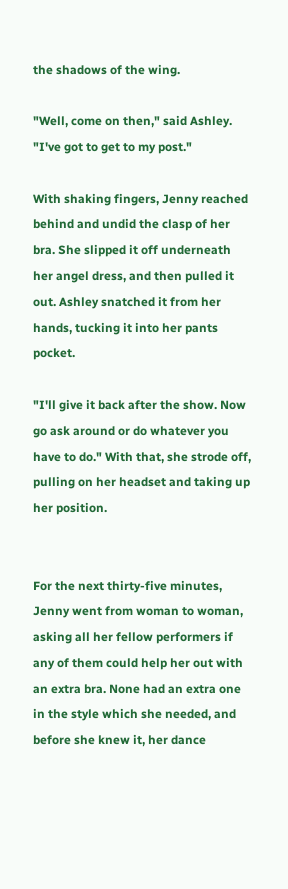the shadows of the wing.

"Well, come on then," said Ashley. "I've got to get to my post."

With shaking fingers, Jenny reached behind and undid the clasp of her bra. She slipped it off underneath her angel dress, and then pulled it out. Ashley snatched it from her hands, tucking it into her pants pocket.

"I'll give it back after the show. Now go ask around or do whatever you have to do." With that, she strode off, pulling on her headset and taking up her position.


For the next thirty-five minutes, Jenny went from woman to woman, asking all her fellow performers if any of them could help her out with an extra bra. None had an extra one in the style which she needed, and before she knew it, her dance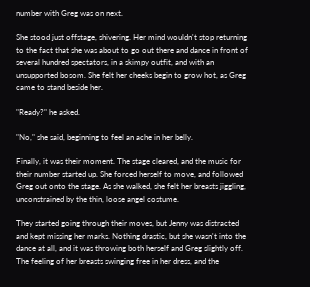number with Greg was on next.

She stood just offstage, shivering. Her mind wouldn't stop returning to the fact that she was about to go out there and dance in front of several hundred spectators, in a skimpy outfit, and with an unsupported bosom. She felt her cheeks begin to grow hot, as Greg came to stand beside her.

"Ready?" he asked.

"No," she said, beginning to feel an ache in her belly.

Finally, it was their moment. The stage cleared, and the music for their number started up. She forced herself to move, and followed Greg out onto the stage. As she walked, she felt her breasts jiggling, unconstrained by the thin, loose angel costume.

They started going through their moves, but Jenny was distracted and kept missing her marks. Nothing drastic, but she wasn't into the dance at all, and it was throwing both herself and Greg slightly off. The feeling of her breasts swinging free in her dress, and the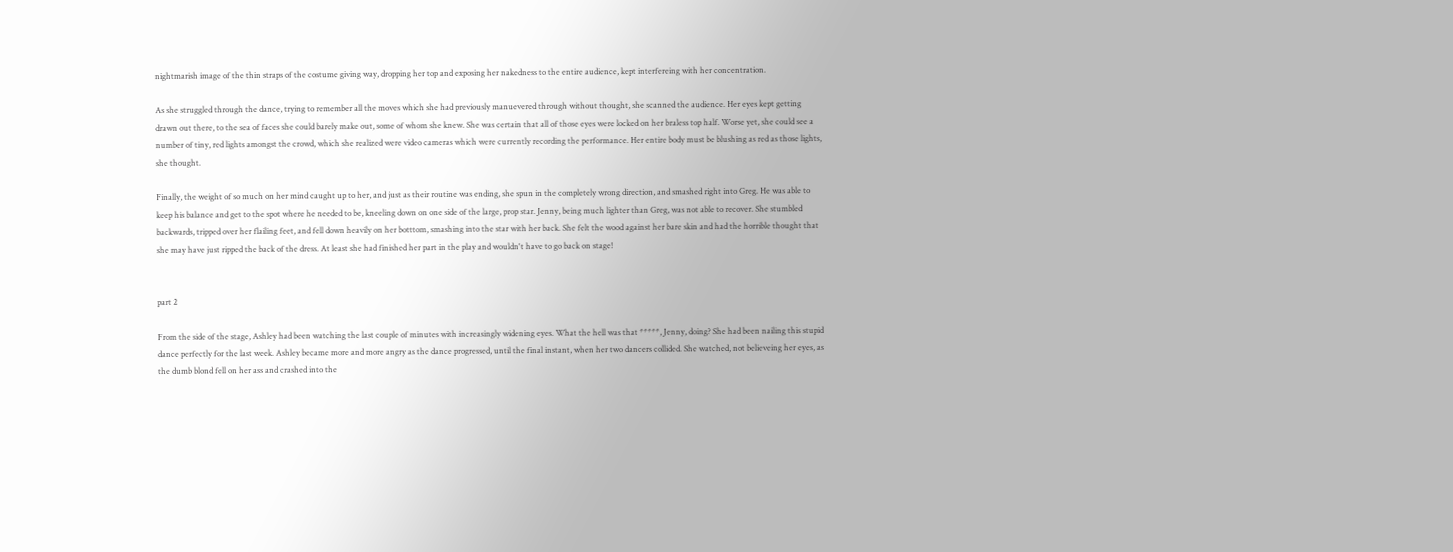nightmarish image of the thin straps of the costume giving way, dropping her top and exposing her nakedness to the entire audience, kept interfereing with her concentration.

As she struggled through the dance, trying to remember all the moves which she had previously manuevered through without thought, she scanned the audience. Her eyes kept getting drawn out there, to the sea of faces she could barely make out, some of whom she knew. She was certain that all of those eyes were locked on her braless top half. Worse yet, she could see a number of tiny, red lights amongst the crowd, which she realized were video cameras which were currently recording the performance. Her entire body must be blushing as red as those lights, she thought.

Finally, the weight of so much on her mind caught up to her, and just as their routine was ending, she spun in the completely wrong direction, and smashed right into Greg. He was able to keep his balance and get to the spot where he needed to be, kneeling down on one side of the large, prop star. Jenny, being much lighter than Greg, was not able to recover. She stumbled backwards, tripped over her flailing feet, and fell down heavily on her botttom, smashing into the star with her back. She felt the wood against her bare skin and had the horrible thought that she may have just ripped the back of the dress. At least she had finished her part in the play and wouldn't have to go back on stage!


part 2

From the side of the stage, Ashley had been watching the last couple of minutes with increasingly widening eyes. What the hell was that *****, Jenny, doing? She had been nailing this stupid dance perfectly for the last week. Ashley became more and more angry as the dance progressed, until the final instant, when her two dancers collided. She watched, not believeing her eyes, as the dumb blond fell on her ass and crashed into the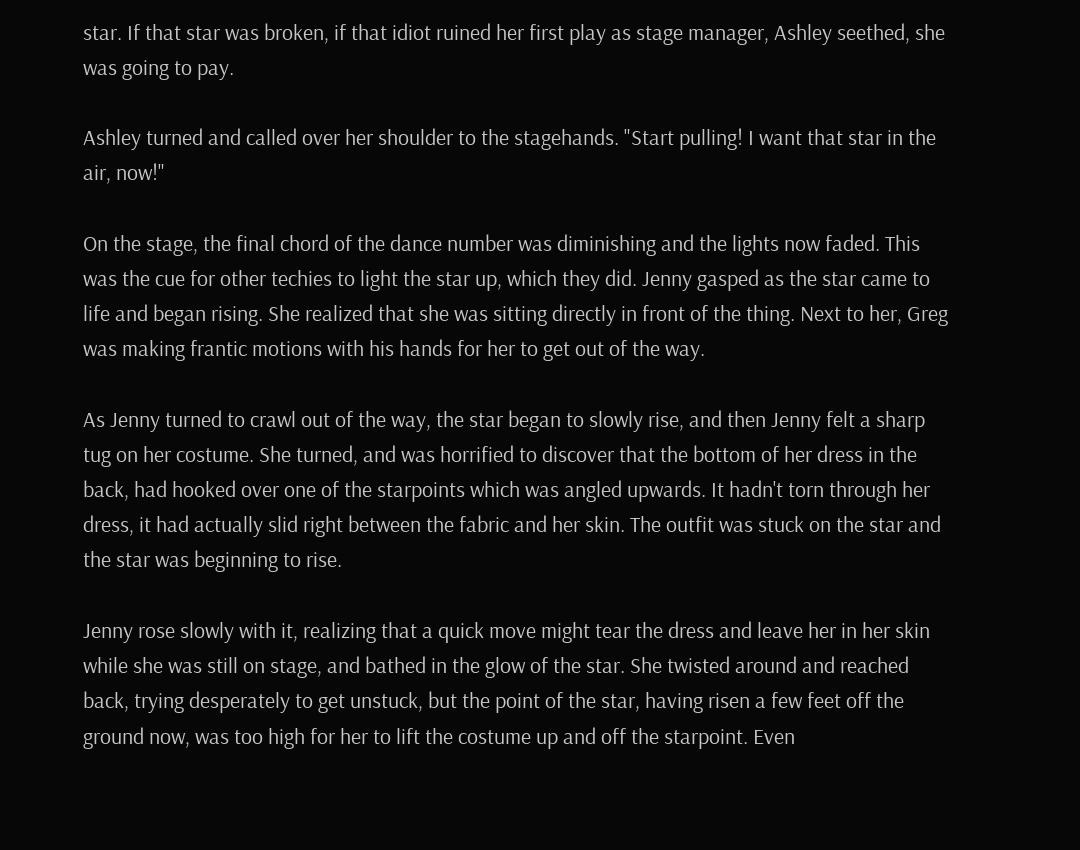star. If that star was broken, if that idiot ruined her first play as stage manager, Ashley seethed, she was going to pay.

Ashley turned and called over her shoulder to the stagehands. "Start pulling! I want that star in the air, now!"

On the stage, the final chord of the dance number was diminishing and the lights now faded. This was the cue for other techies to light the star up, which they did. Jenny gasped as the star came to life and began rising. She realized that she was sitting directly in front of the thing. Next to her, Greg was making frantic motions with his hands for her to get out of the way.

As Jenny turned to crawl out of the way, the star began to slowly rise, and then Jenny felt a sharp tug on her costume. She turned, and was horrified to discover that the bottom of her dress in the back, had hooked over one of the starpoints which was angled upwards. It hadn't torn through her dress, it had actually slid right between the fabric and her skin. The outfit was stuck on the star and the star was beginning to rise.

Jenny rose slowly with it, realizing that a quick move might tear the dress and leave her in her skin while she was still on stage, and bathed in the glow of the star. She twisted around and reached back, trying desperately to get unstuck, but the point of the star, having risen a few feet off the ground now, was too high for her to lift the costume up and off the starpoint. Even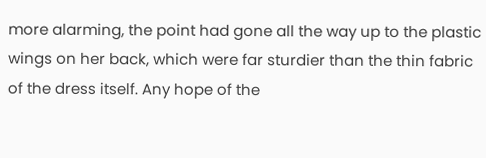more alarming, the point had gone all the way up to the plastic wings on her back, which were far sturdier than the thin fabric of the dress itself. Any hope of the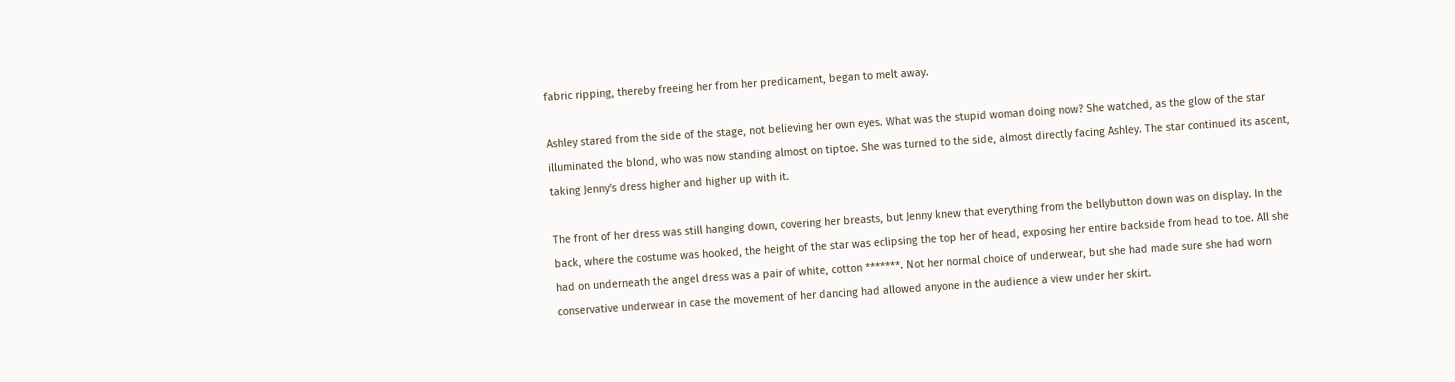fabric ripping, thereby freeing her from her predicament, began to melt away.

Ashley stared from the side of the stage, not believing her own eyes. What was the stupid woman doing now? She watched, as the glow of the star illuminated the blond, who was now standing almost on tiptoe. She was turned to the side, almost directly facing Ashley. The star continued its ascent, taking Jenny's dress higher and higher up with it.

The front of her dress was still hanging down, covering her breasts, but Jenny knew that everything from the bellybutton down was on display. In the back, where the costume was hooked, the height of the star was eclipsing the top her of head, exposing her entire backside from head to toe. All she had on underneath the angel dress was a pair of white, cotton *******. Not her normal choice of underwear, but she had made sure she had worn conservative underwear in case the movement of her dancing had allowed anyone in the audience a view under her skirt.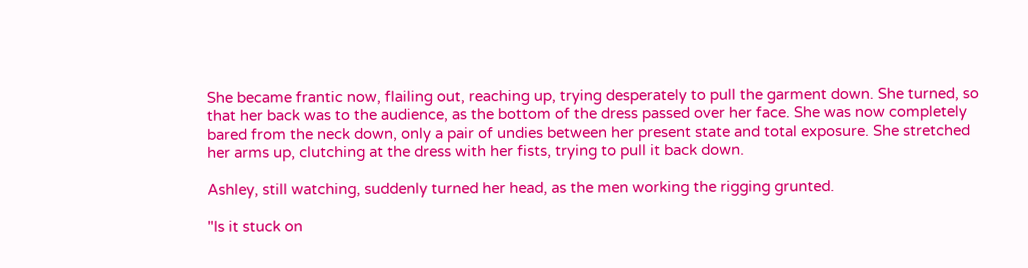She became frantic now, flailing out, reaching up, trying desperately to pull the garment down. She turned, so that her back was to the audience, as the bottom of the dress passed over her face. She was now completely bared from the neck down, only a pair of undies between her present state and total exposure. She stretched her arms up, clutching at the dress with her fists, trying to pull it back down.

Ashley, still watching, suddenly turned her head, as the men working the rigging grunted.

"Is it stuck on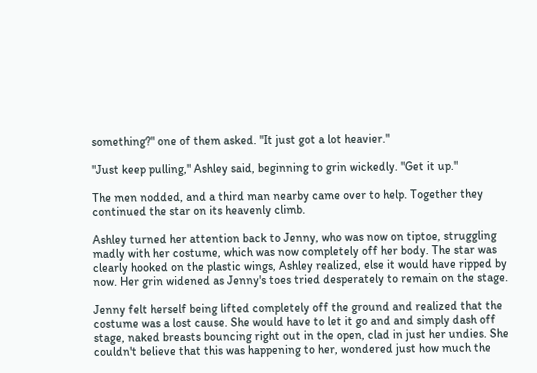something?" one of them asked. "It just got a lot heavier."

"Just keep pulling," Ashley said, beginning to grin wickedly. "Get it up."

The men nodded, and a third man nearby came over to help. Together they continued the star on its heavenly climb.

Ashley turned her attention back to Jenny, who was now on tiptoe, struggling madly with her costume, which was now completely off her body. The star was clearly hooked on the plastic wings, Ashley realized, else it would have ripped by now. Her grin widened as Jenny's toes tried desperately to remain on the stage.

Jenny felt herself being lifted completely off the ground and realized that the costume was a lost cause. She would have to let it go and and simply dash off stage, naked breasts bouncing right out in the open, clad in just her undies. She couldn't believe that this was happening to her, wondered just how much the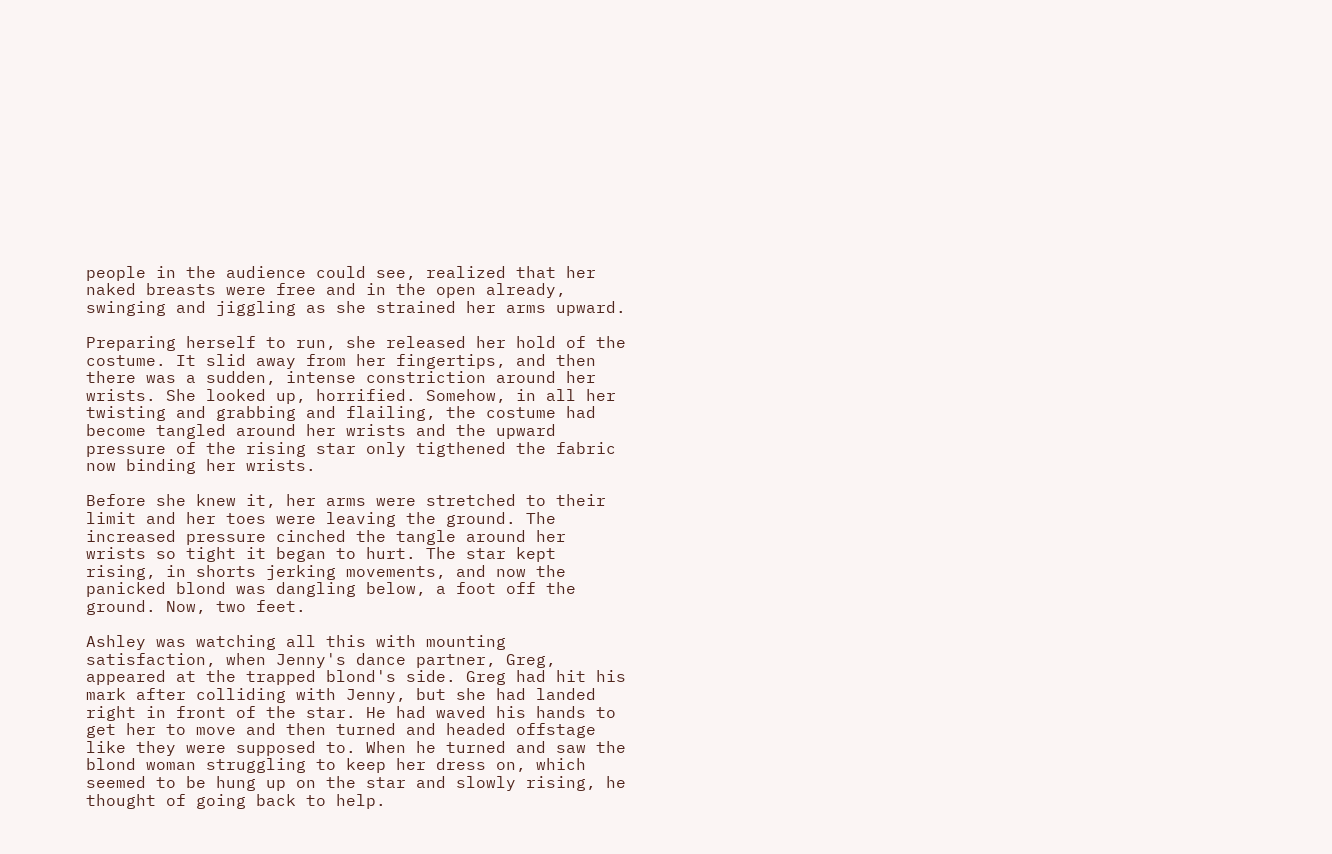people in the audience could see, realized that her naked breasts were free and in the open already, swinging and jiggling as she strained her arms upward.

Preparing herself to run, she released her hold of the costume. It slid away from her fingertips, and then there was a sudden, intense constriction around her wrists. She looked up, horrified. Somehow, in all her twisting and grabbing and flailing, the costume had become tangled around her wrists and the upward pressure of the rising star only tigthened the fabric now binding her wrists.

Before she knew it, her arms were stretched to their limit and her toes were leaving the ground. The increased pressure cinched the tangle around her wrists so tight it began to hurt. The star kept rising, in shorts jerking movements, and now the panicked blond was dangling below, a foot off the ground. Now, two feet.

Ashley was watching all this with mounting satisfaction, when Jenny's dance partner, Greg, appeared at the trapped blond's side. Greg had hit his mark after colliding with Jenny, but she had landed right in front of the star. He had waved his hands to get her to move and then turned and headed offstage like they were supposed to. When he turned and saw the blond woman struggling to keep her dress on, which seemed to be hung up on the star and slowly rising, he thought of going back to help.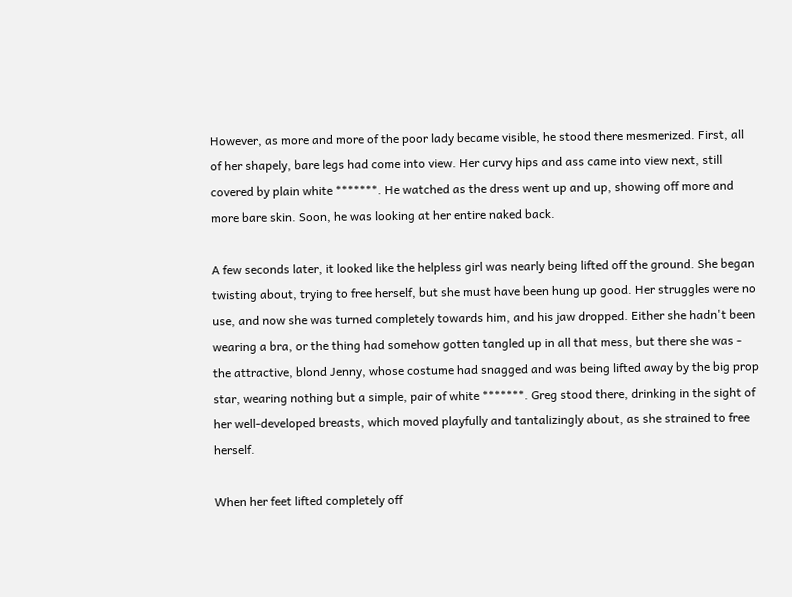However, as more and more of the poor lady became visible, he stood there mesmerized. First, all of her shapely, bare legs had come into view. Her curvy hips and ass came into view next, still covered by plain white *******. He watched as the dress went up and up, showing off more and more bare skin. Soon, he was looking at her entire naked back.

A few seconds later, it looked like the helpless girl was nearly being lifted off the ground. She began twisting about, trying to free herself, but she must have been hung up good. Her struggles were no use, and now she was turned completely towards him, and his jaw dropped. Either she hadn't been wearing a bra, or the thing had somehow gotten tangled up in all that mess, but there she was - the attractive, blond Jenny, whose costume had snagged and was being lifted away by the big prop star, wearing nothing but a simple, pair of white *******. Greg stood there, drinking in the sight of her well-developed breasts, which moved playfully and tantalizingly about, as she strained to free herself.

When her feet lifted completely off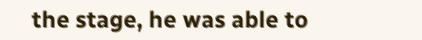the stage, he was able to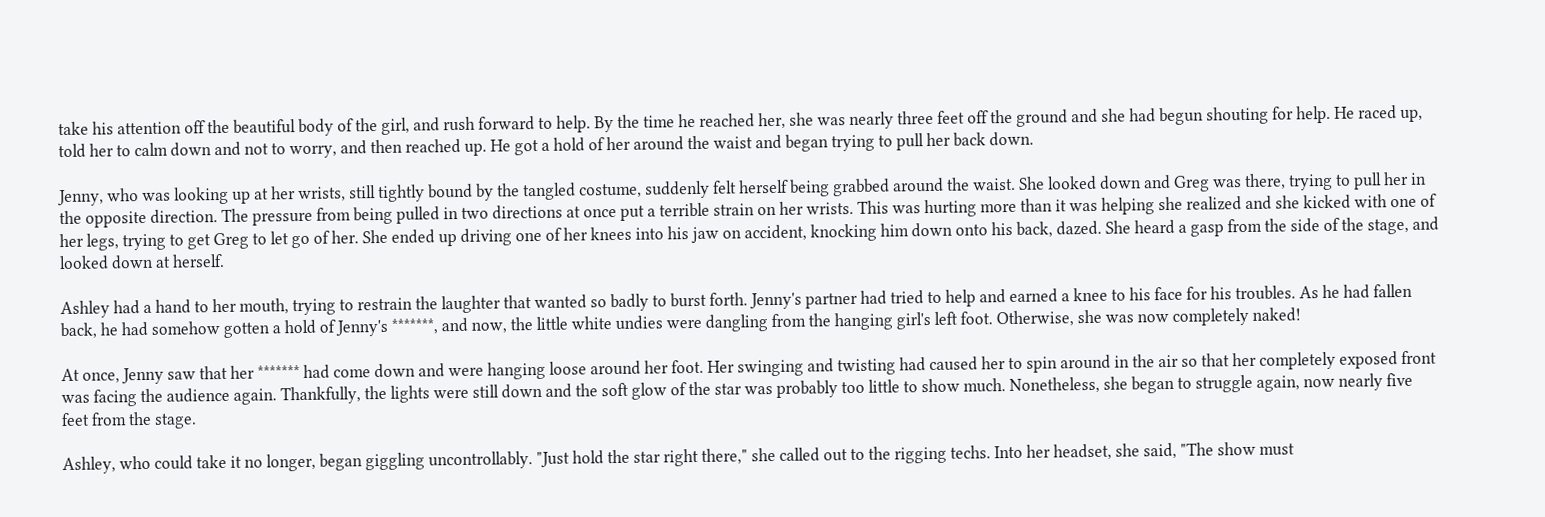take his attention off the beautiful body of the girl, and rush forward to help. By the time he reached her, she was nearly three feet off the ground and she had begun shouting for help. He raced up, told her to calm down and not to worry, and then reached up. He got a hold of her around the waist and began trying to pull her back down.

Jenny, who was looking up at her wrists, still tightly bound by the tangled costume, suddenly felt herself being grabbed around the waist. She looked down and Greg was there, trying to pull her in the opposite direction. The pressure from being pulled in two directions at once put a terrible strain on her wrists. This was hurting more than it was helping she realized and she kicked with one of her legs, trying to get Greg to let go of her. She ended up driving one of her knees into his jaw on accident, knocking him down onto his back, dazed. She heard a gasp from the side of the stage, and looked down at herself.

Ashley had a hand to her mouth, trying to restrain the laughter that wanted so badly to burst forth. Jenny's partner had tried to help and earned a knee to his face for his troubles. As he had fallen back, he had somehow gotten a hold of Jenny's *******, and now, the little white undies were dangling from the hanging girl's left foot. Otherwise, she was now completely naked!

At once, Jenny saw that her ******* had come down and were hanging loose around her foot. Her swinging and twisting had caused her to spin around in the air so that her completely exposed front was facing the audience again. Thankfully, the lights were still down and the soft glow of the star was probably too little to show much. Nonetheless, she began to struggle again, now nearly five feet from the stage.

Ashley, who could take it no longer, began giggling uncontrollably. "Just hold the star right there," she called out to the rigging techs. Into her headset, she said, "The show must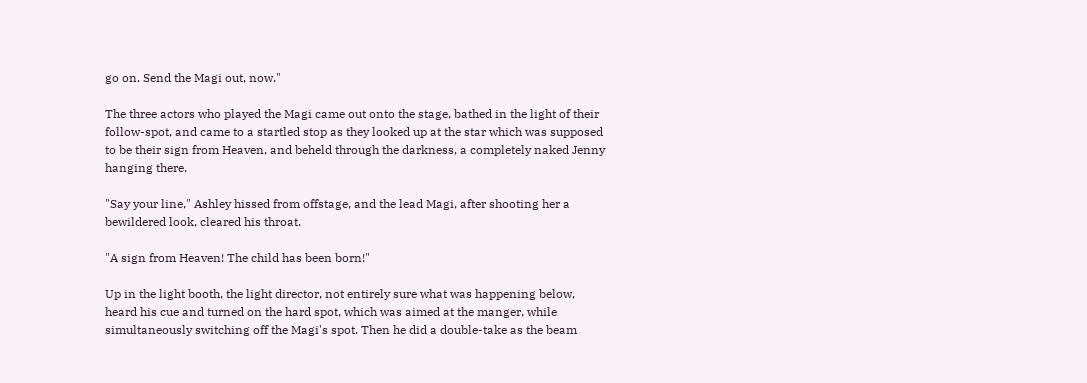go on. Send the Magi out, now."

The three actors who played the Magi came out onto the stage, bathed in the light of their follow-spot, and came to a startled stop as they looked up at the star which was supposed to be their sign from Heaven, and beheld through the darkness, a completely naked Jenny hanging there.

"Say your line," Ashley hissed from offstage, and the lead Magi, after shooting her a bewildered look, cleared his throat.

"A sign from Heaven! The child has been born!"

Up in the light booth, the light director, not entirely sure what was happening below, heard his cue and turned on the hard spot, which was aimed at the manger, while simultaneously switching off the Magi's spot. Then he did a double-take as the beam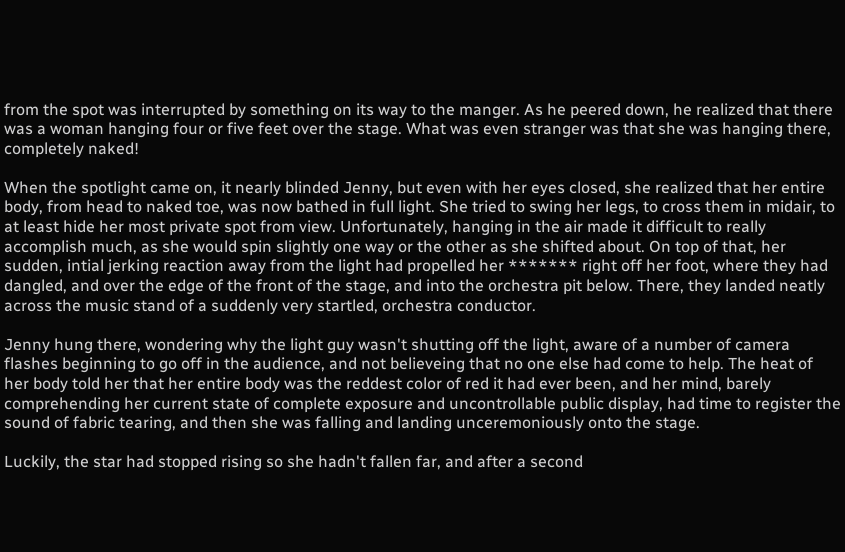from the spot was interrupted by something on its way to the manger. As he peered down, he realized that there was a woman hanging four or five feet over the stage. What was even stranger was that she was hanging there, completely naked!

When the spotlight came on, it nearly blinded Jenny, but even with her eyes closed, she realized that her entire body, from head to naked toe, was now bathed in full light. She tried to swing her legs, to cross them in midair, to at least hide her most private spot from view. Unfortunately, hanging in the air made it difficult to really accomplish much, as she would spin slightly one way or the other as she shifted about. On top of that, her sudden, intial jerking reaction away from the light had propelled her ******* right off her foot, where they had dangled, and over the edge of the front of the stage, and into the orchestra pit below. There, they landed neatly across the music stand of a suddenly very startled, orchestra conductor.

Jenny hung there, wondering why the light guy wasn't shutting off the light, aware of a number of camera flashes beginning to go off in the audience, and not believeing that no one else had come to help. The heat of her body told her that her entire body was the reddest color of red it had ever been, and her mind, barely comprehending her current state of complete exposure and uncontrollable public display, had time to register the sound of fabric tearing, and then she was falling and landing unceremoniously onto the stage.

Luckily, the star had stopped rising so she hadn't fallen far, and after a second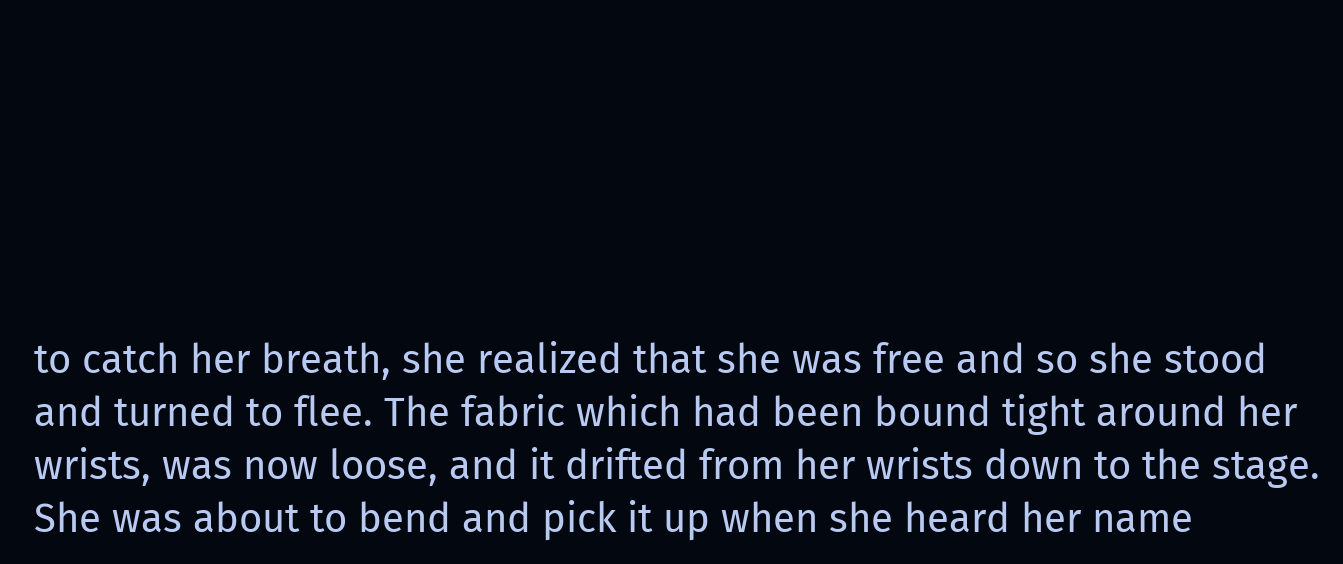to catch her breath, she realized that she was free and so she stood and turned to flee. The fabric which had been bound tight around her wrists, was now loose, and it drifted from her wrists down to the stage. She was about to bend and pick it up when she heard her name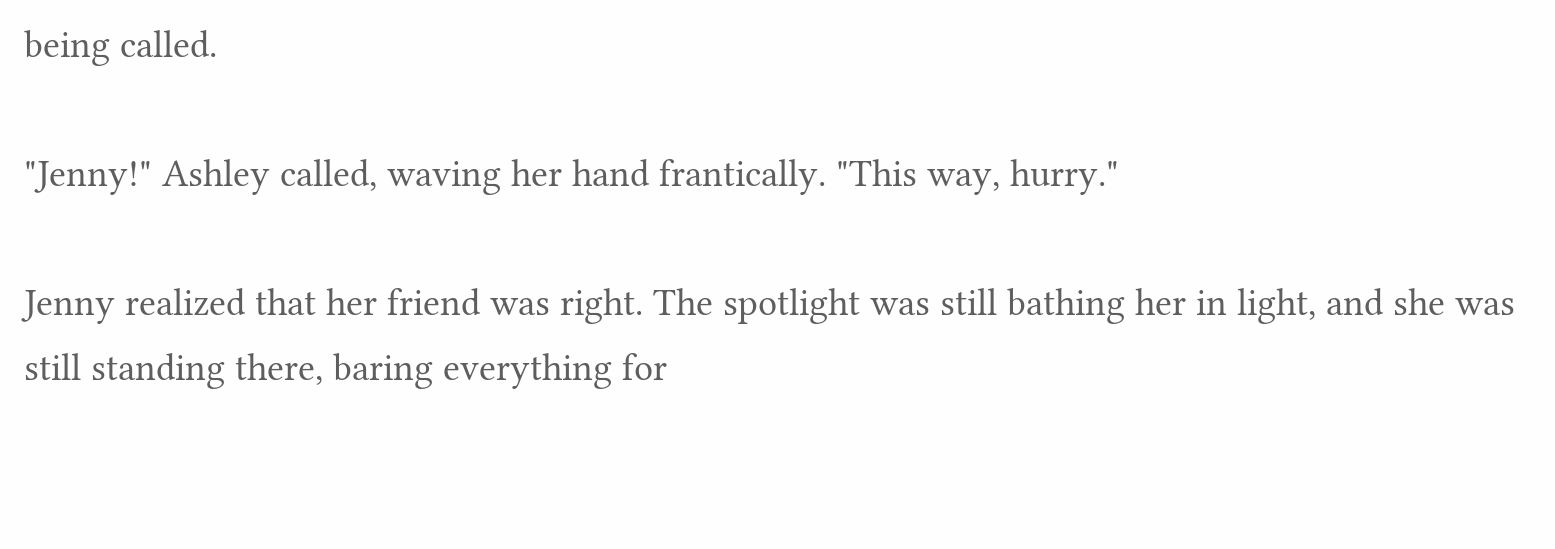being called.

"Jenny!" Ashley called, waving her hand frantically. "This way, hurry."

Jenny realized that her friend was right. The spotlight was still bathing her in light, and she was still standing there, baring everything for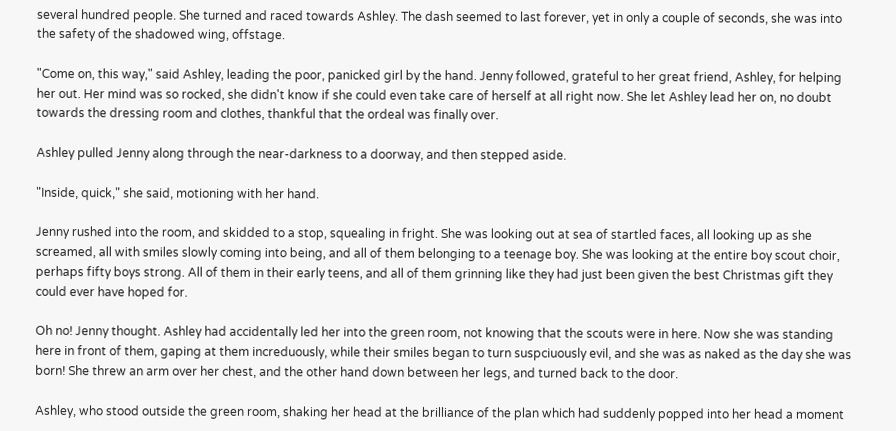several hundred people. She turned and raced towards Ashley. The dash seemed to last forever, yet in only a couple of seconds, she was into the safety of the shadowed wing, offstage.

"Come on, this way," said Ashley, leading the poor, panicked girl by the hand. Jenny followed, grateful to her great friend, Ashley, for helping her out. Her mind was so rocked, she didn't know if she could even take care of herself at all right now. She let Ashley lead her on, no doubt towards the dressing room and clothes, thankful that the ordeal was finally over.

Ashley pulled Jenny along through the near-darkness to a doorway, and then stepped aside.

"Inside, quick," she said, motioning with her hand.

Jenny rushed into the room, and skidded to a stop, squealing in fright. She was looking out at sea of startled faces, all looking up as she screamed, all with smiles slowly coming into being, and all of them belonging to a teenage boy. She was looking at the entire boy scout choir, perhaps fifty boys strong. All of them in their early teens, and all of them grinning like they had just been given the best Christmas gift they could ever have hoped for.

Oh no! Jenny thought. Ashley had accidentally led her into the green room, not knowing that the scouts were in here. Now she was standing here in front of them, gaping at them increduously, while their smiles began to turn suspciuously evil, and she was as naked as the day she was born! She threw an arm over her chest, and the other hand down between her legs, and turned back to the door.

Ashley, who stood outside the green room, shaking her head at the brilliance of the plan which had suddenly popped into her head a moment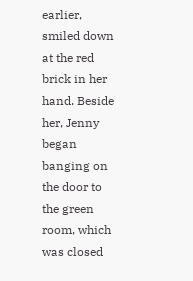earlier, smiled down at the red brick in her hand. Beside her, Jenny began banging on the door to the green room, which was closed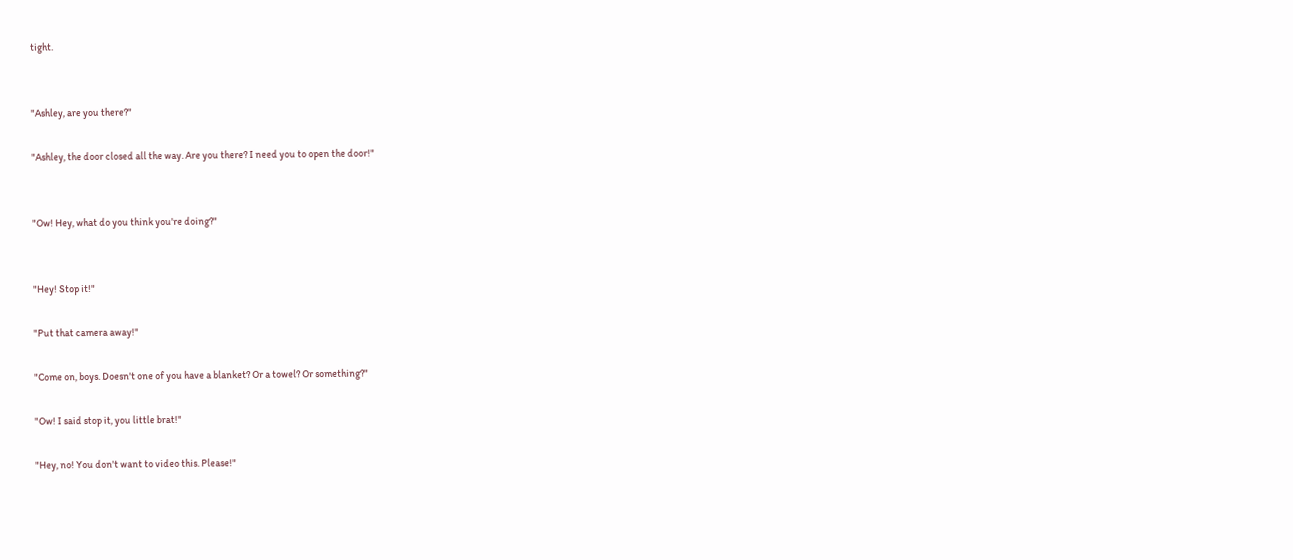tight.


"Ashley, are you there?"

"Ashley, the door closed all the way. Are you there? I need you to open the door!"


"Ow! Hey, what do you think you're doing?"


"Hey! Stop it!"

"Put that camera away!"

"Come on, boys. Doesn't one of you have a blanket? Or a towel? Or something?"

"Ow! I said stop it, you little brat!"

"Hey, no! You don't want to video this. Please!"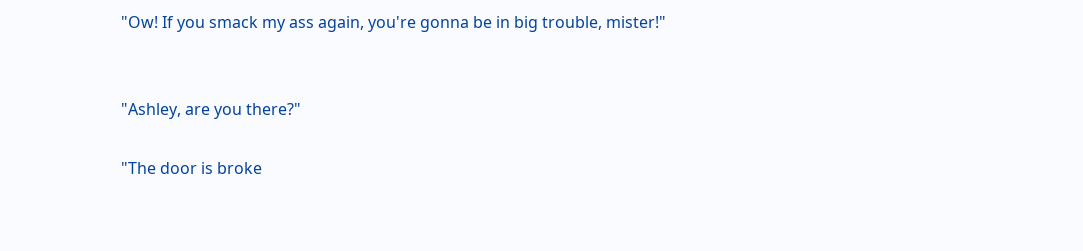"Ow! If you smack my ass again, you're gonna be in big trouble, mister!"


"Ashley, are you there?"

"The door is broke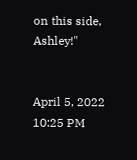on this side, Ashley!"


April 5, 2022 10:25 PM